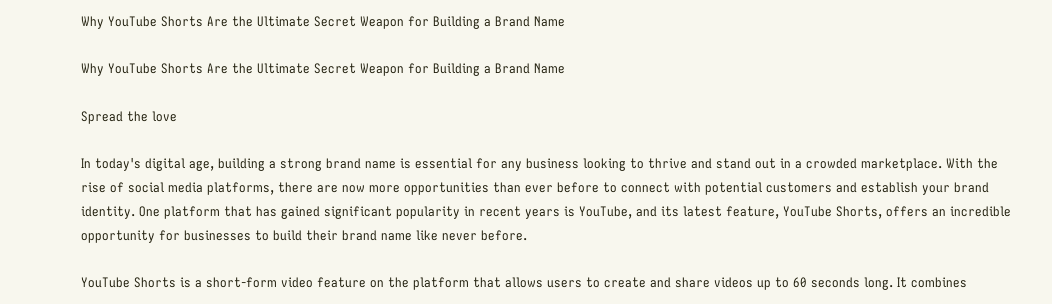Why YouTube Shorts Are the Ultimate Secret Weapon for Building a Brand Name

Why YouTube Shorts Are the Ultimate Secret Weapon for Building a Brand Name

Spread the love

In today's digital age, building a strong brand name is essential for any business looking to thrive and stand out in a crowded marketplace. With the rise of social media platforms, there are now more opportunities than ever before to connect with potential customers and establish your brand identity. One platform that has gained significant popularity in recent years is YouTube, and its latest feature, YouTube Shorts, offers an incredible opportunity for businesses to build their brand name like never before.

YouTube Shorts is a short-form video feature on the platform that allows users to create and share videos up to 60 seconds long. It combines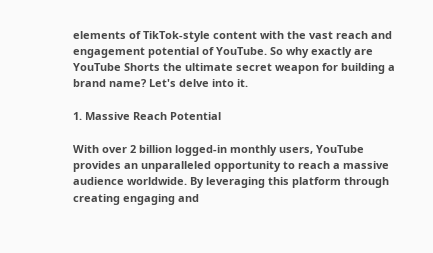elements of TikTok-style content with the vast reach and engagement potential of YouTube. So why exactly are YouTube Shorts the ultimate secret weapon for building a brand name? Let's delve into it.

1. Massive Reach Potential

With over 2 billion logged-in monthly users, YouTube provides an unparalleled opportunity to reach a massive audience worldwide. By leveraging this platform through creating engaging and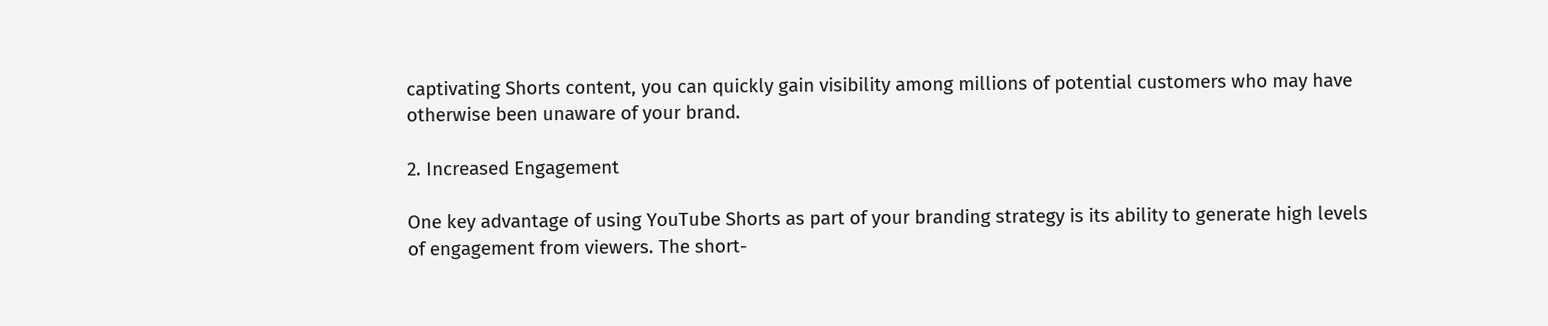captivating Shorts content, you can quickly gain visibility among millions of potential customers who may have otherwise been unaware of your brand.

2. Increased Engagement

One key advantage of using YouTube Shorts as part of your branding strategy is its ability to generate high levels of engagement from viewers. The short-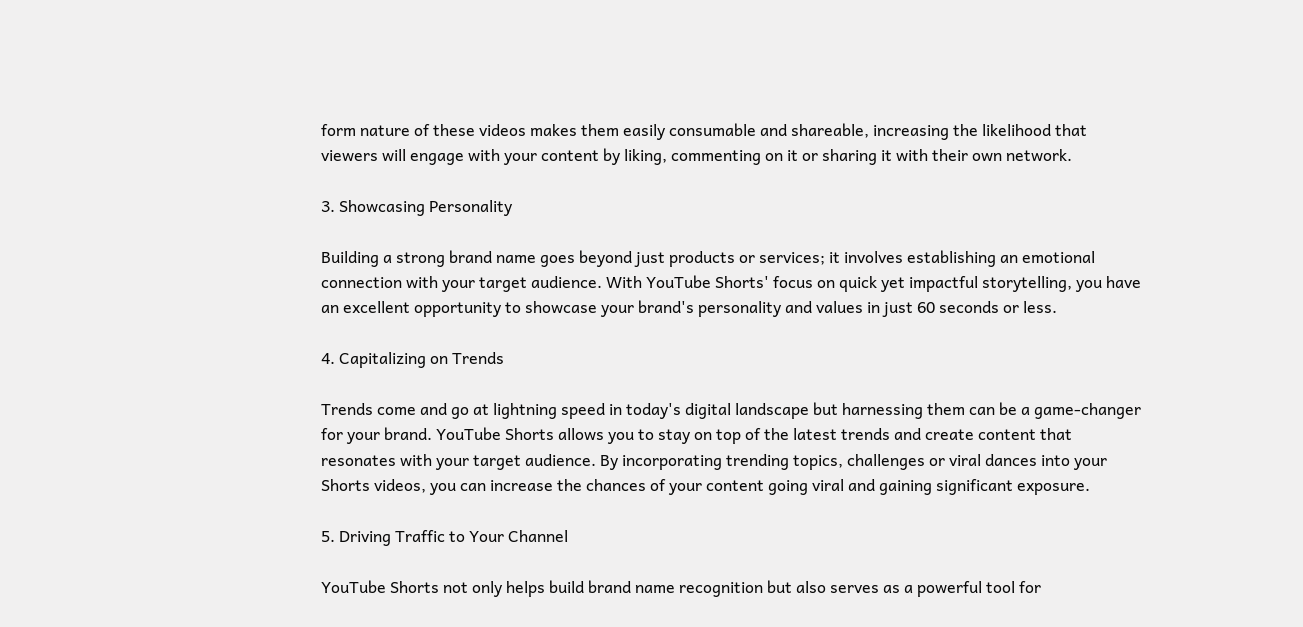form nature of these videos makes them easily consumable and shareable, increasing the likelihood that viewers will engage with your content by liking, commenting on it or sharing it with their own network.

3. Showcasing Personality

Building a strong brand name goes beyond just products or services; it involves establishing an emotional connection with your target audience. With YouTube Shorts' focus on quick yet impactful storytelling, you have an excellent opportunity to showcase your brand's personality and values in just 60 seconds or less.

4. Capitalizing on Trends

Trends come and go at lightning speed in today's digital landscape but harnessing them can be a game-changer for your brand. YouTube Shorts allows you to stay on top of the latest trends and create content that resonates with your target audience. By incorporating trending topics, challenges or viral dances into your Shorts videos, you can increase the chances of your content going viral and gaining significant exposure.

5. Driving Traffic to Your Channel

YouTube Shorts not only helps build brand name recognition but also serves as a powerful tool for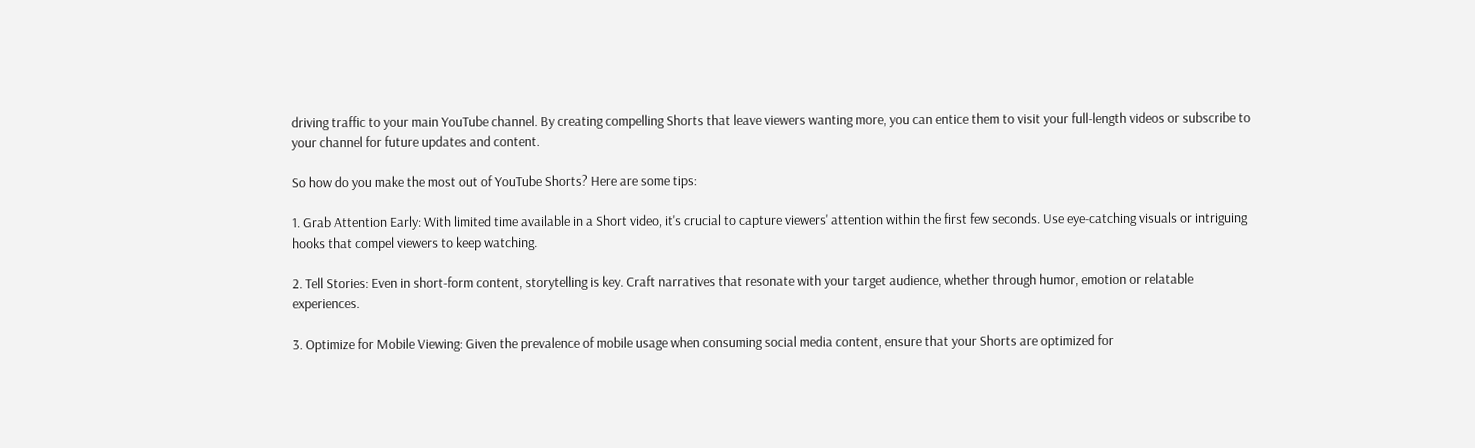driving traffic to your main YouTube channel. By creating compelling Shorts that leave viewers wanting more, you can entice them to visit your full-length videos or subscribe to your channel for future updates and content.

So how do you make the most out of YouTube Shorts? Here are some tips:

1. Grab Attention Early: With limited time available in a Short video, it's crucial to capture viewers' attention within the first few seconds. Use eye-catching visuals or intriguing hooks that compel viewers to keep watching.

2. Tell Stories: Even in short-form content, storytelling is key. Craft narratives that resonate with your target audience, whether through humor, emotion or relatable experiences.

3. Optimize for Mobile Viewing: Given the prevalence of mobile usage when consuming social media content, ensure that your Shorts are optimized for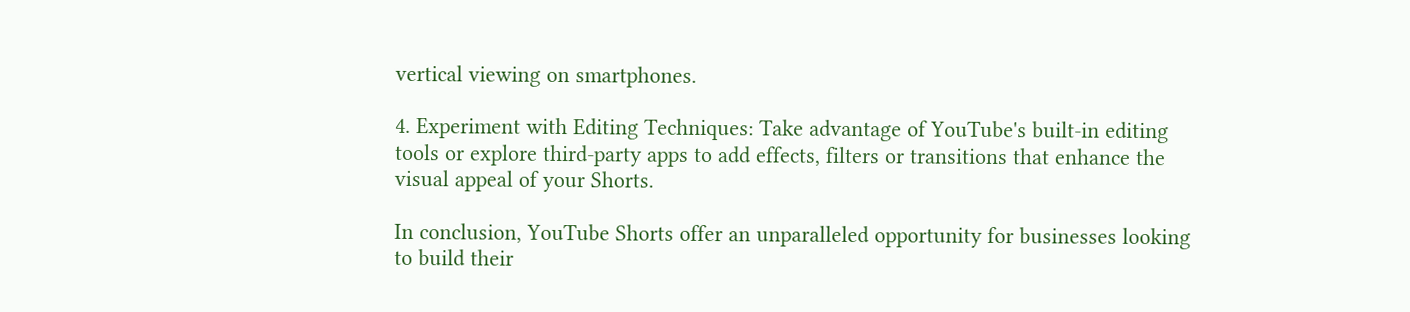vertical viewing on smartphones.

4. Experiment with Editing Techniques: Take advantage of YouTube's built-in editing tools or explore third-party apps to add effects, filters or transitions that enhance the visual appeal of your Shorts.

In conclusion, YouTube Shorts offer an unparalleled opportunity for businesses looking to build their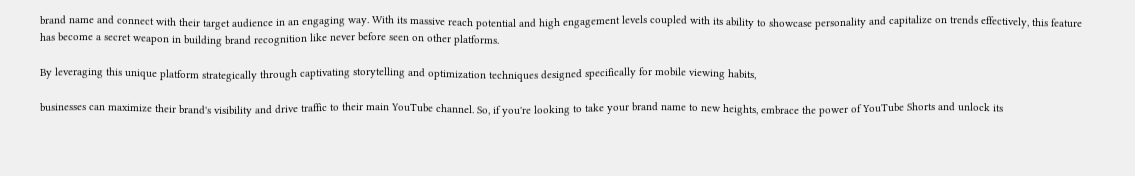brand name and connect with their target audience in an engaging way. With its massive reach potential and high engagement levels coupled with its ability to showcase personality and capitalize on trends effectively, this feature has become a secret weapon in building brand recognition like never before seen on other platforms.

By leveraging this unique platform strategically through captivating storytelling and optimization techniques designed specifically for mobile viewing habits,

businesses can maximize their brand's visibility and drive traffic to their main YouTube channel. So, if you're looking to take your brand name to new heights, embrace the power of YouTube Shorts and unlock its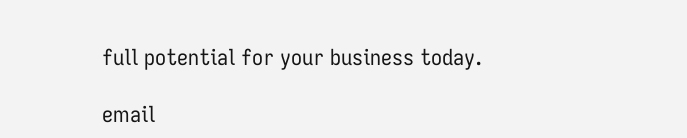full potential for your business today.

email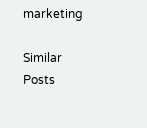marketing

Similar Posts